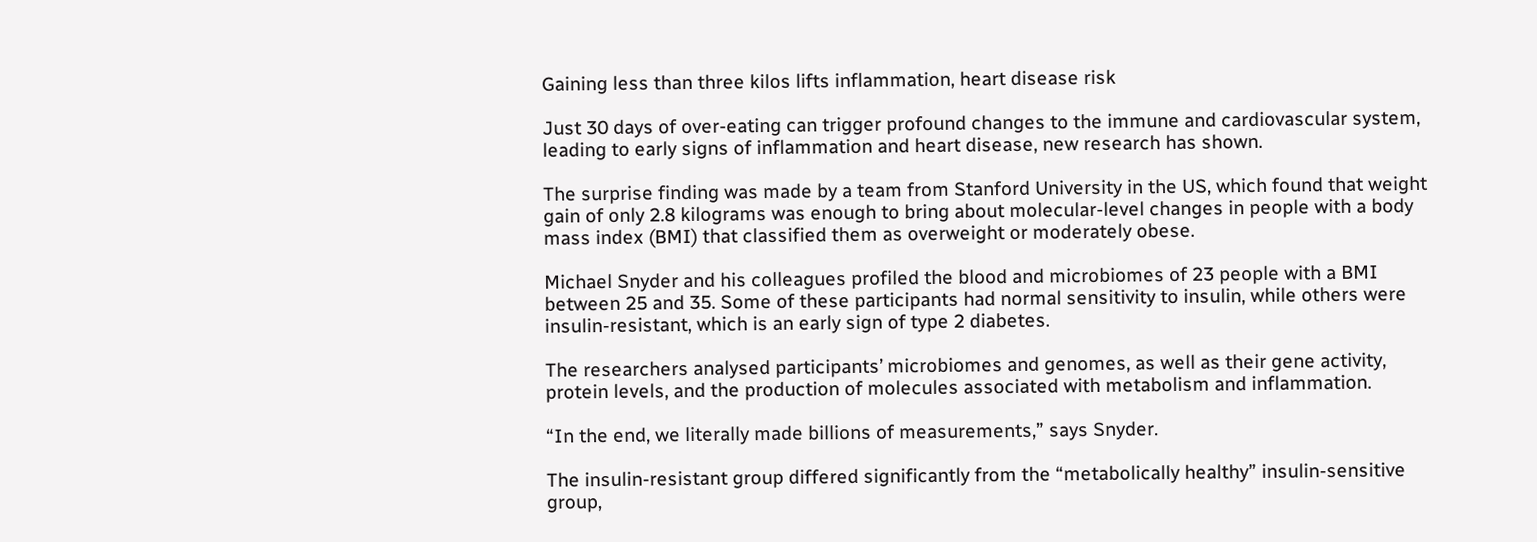Gaining less than three kilos lifts inflammation, heart disease risk

Just 30 days of over-eating can trigger profound changes to the immune and cardiovascular system, leading to early signs of inflammation and heart disease, new research has shown.

The surprise finding was made by a team from Stanford University in the US, which found that weight gain of only 2.8 kilograms was enough to bring about molecular-level changes in people with a body mass index (BMI) that classified them as overweight or moderately obese.

Michael Snyder and his colleagues profiled the blood and microbiomes of 23 people with a BMI between 25 and 35. Some of these participants had normal sensitivity to insulin, while others were insulin-resistant, which is an early sign of type 2 diabetes.

The researchers analysed participants’ microbiomes and genomes, as well as their gene activity, protein levels, and the production of molecules associated with metabolism and inflammation.

“In the end, we literally made billions of measurements,” says Snyder.

The insulin-resistant group differed significantly from the “metabolically healthy” insulin-sensitive group,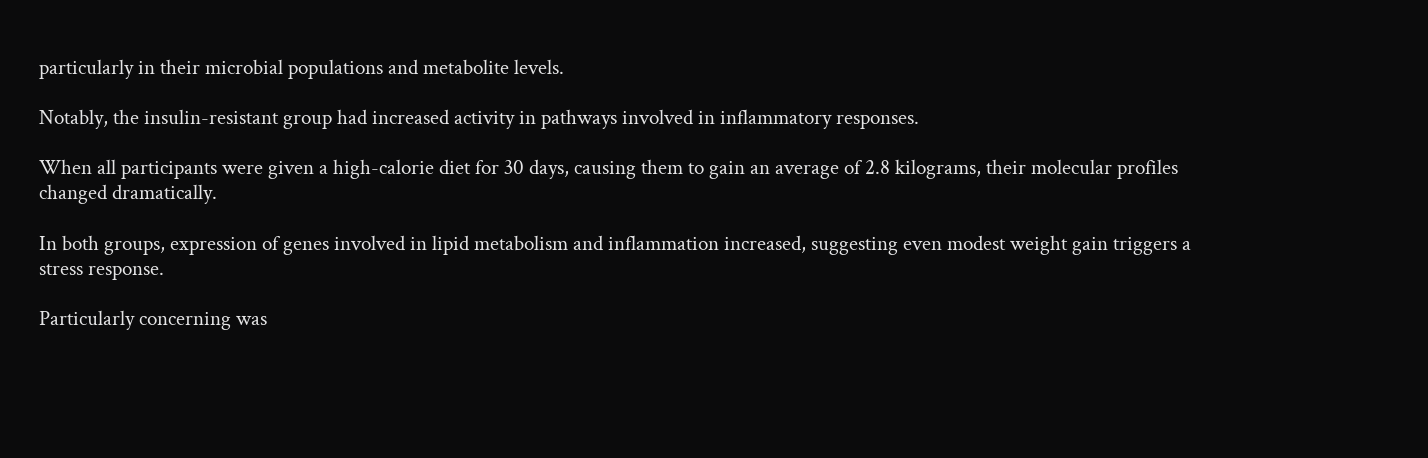particularly in their microbial populations and metabolite levels.

Notably, the insulin-resistant group had increased activity in pathways involved in inflammatory responses.

When all participants were given a high-calorie diet for 30 days, causing them to gain an average of 2.8 kilograms, their molecular profiles changed dramatically.

In both groups, expression of genes involved in lipid metabolism and inflammation increased, suggesting even modest weight gain triggers a stress response.

Particularly concerning was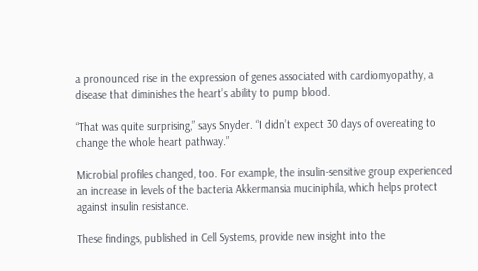a pronounced rise in the expression of genes associated with cardiomyopathy, a disease that diminishes the heart’s ability to pump blood.

“That was quite surprising,” says Snyder. “I didn’t expect 30 days of overeating to change the whole heart pathway.”

Microbial profiles changed, too. For example, the insulin-sensitive group experienced an increase in levels of the bacteria Akkermansia muciniphila, which helps protect against insulin resistance.

These findings, published in Cell Systems, provide new insight into the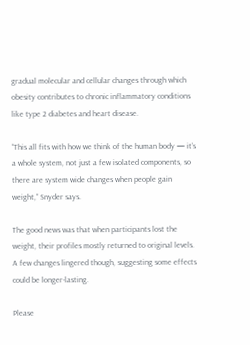gradual molecular and cellular changes through which obesity contributes to chronic inflammatory conditions like type 2 diabetes and heart disease.

“This all fits with how we think of the human body — it’s a whole system, not just a few isolated components, so there are system wide changes when people gain weight,” Snyder says.

The good news was that when participants lost the weight, their profiles mostly returned to original levels. A few changes lingered though, suggesting some effects could be longer-lasting.

Please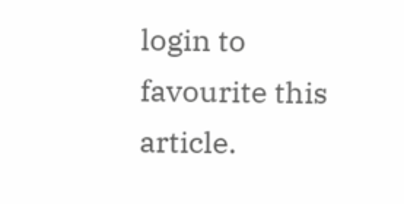login to favourite this article.